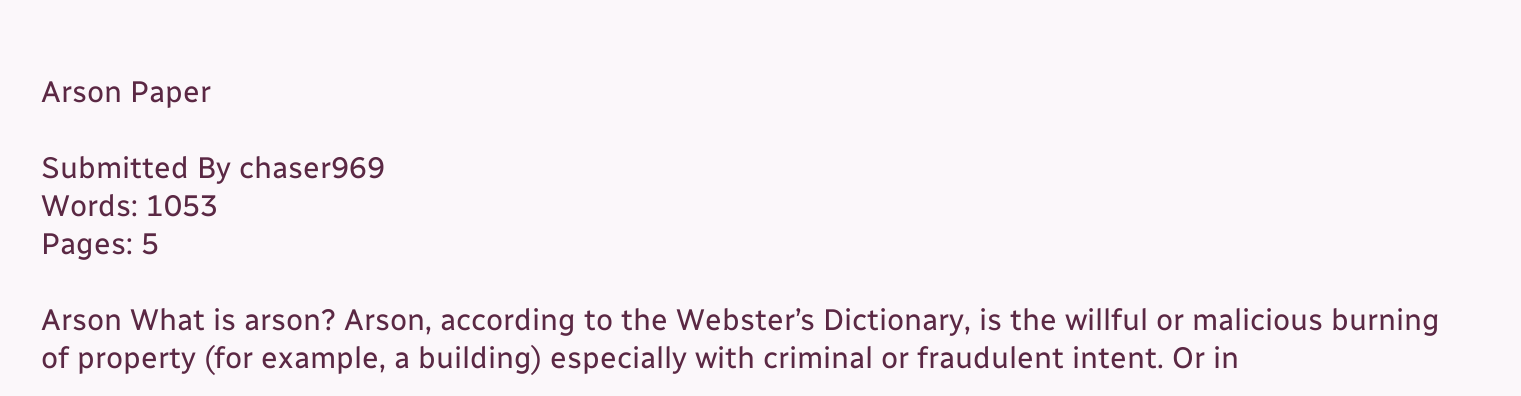Arson Paper

Submitted By chaser969
Words: 1053
Pages: 5

Arson What is arson? Arson, according to the Webster’s Dictionary, is the willful or malicious burning of property (for example, a building) especially with criminal or fraudulent intent. Or in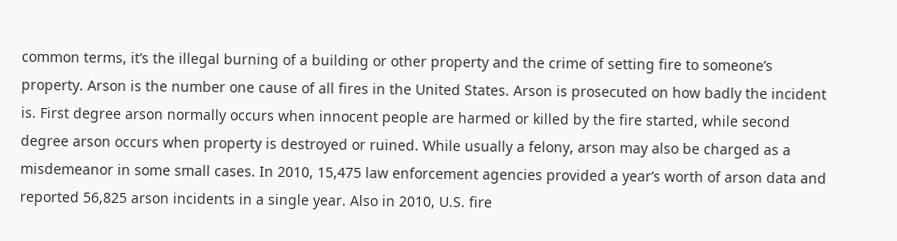common terms, it’s the illegal burning of a building or other property and the crime of setting fire to someone’s property. Arson is the number one cause of all fires in the United States. Arson is prosecuted on how badly the incident is. First degree arson normally occurs when innocent people are harmed or killed by the fire started, while second degree arson occurs when property is destroyed or ruined. While usually a felony, arson may also be charged as a misdemeanor in some small cases. In 2010, 15,475 law enforcement agencies provided a year’s worth of arson data and reported 56,825 arson incidents in a single year. Also in 2010, U.S. fire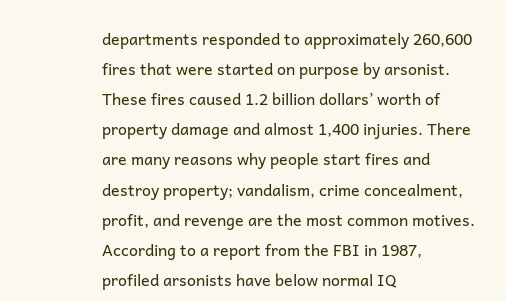departments responded to approximately 260,600 fires that were started on purpose by arsonist. These fires caused 1.2 billion dollars’ worth of property damage and almost 1,400 injuries. There are many reasons why people start fires and destroy property; vandalism, crime concealment, profit, and revenge are the most common motives. According to a report from the FBI in 1987, profiled arsonists have below normal IQ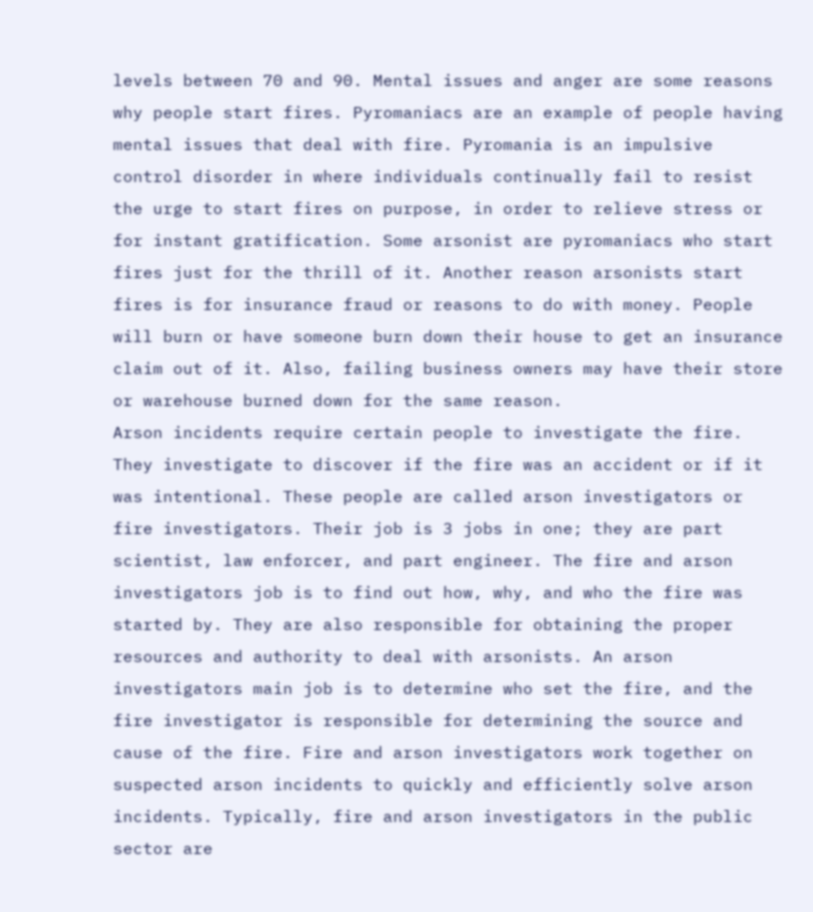levels between 70 and 90. Mental issues and anger are some reasons why people start fires. Pyromaniacs are an example of people having mental issues that deal with fire. Pyromania is an impulsive control disorder in where individuals continually fail to resist the urge to start fires on purpose, in order to relieve stress or for instant gratification. Some arsonist are pyromaniacs who start fires just for the thrill of it. Another reason arsonists start fires is for insurance fraud or reasons to do with money. People will burn or have someone burn down their house to get an insurance claim out of it. Also, failing business owners may have their store or warehouse burned down for the same reason.
Arson incidents require certain people to investigate the fire. They investigate to discover if the fire was an accident or if it was intentional. These people are called arson investigators or fire investigators. Their job is 3 jobs in one; they are part scientist, law enforcer, and part engineer. The fire and arson investigators job is to find out how, why, and who the fire was started by. They are also responsible for obtaining the proper resources and authority to deal with arsonists. An arson investigators main job is to determine who set the fire, and the fire investigator is responsible for determining the source and cause of the fire. Fire and arson investigators work together on suspected arson incidents to quickly and efficiently solve arson incidents. Typically, fire and arson investigators in the public sector are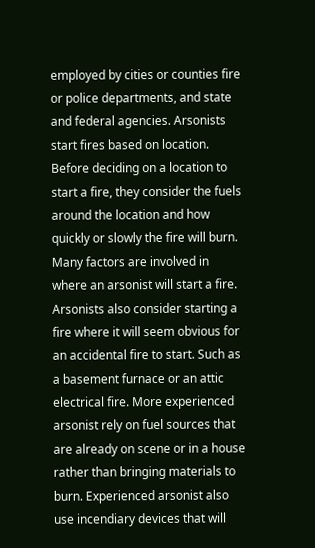employed by cities or counties fire or police departments, and state and federal agencies. Arsonists start fires based on location. Before deciding on a location to start a fire, they consider the fuels around the location and how quickly or slowly the fire will burn. Many factors are involved in where an arsonist will start a fire. Arsonists also consider starting a fire where it will seem obvious for an accidental fire to start. Such as a basement furnace or an attic electrical fire. More experienced arsonist rely on fuel sources that are already on scene or in a house rather than bringing materials to burn. Experienced arsonist also use incendiary devices that will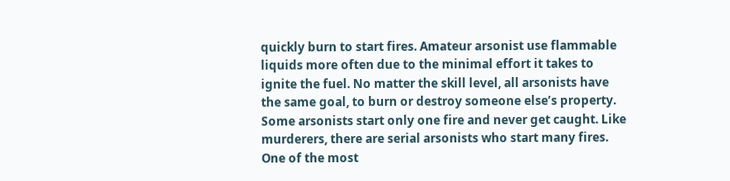quickly burn to start fires. Amateur arsonist use flammable liquids more often due to the minimal effort it takes to ignite the fuel. No matter the skill level, all arsonists have the same goal, to burn or destroy someone else’s property.
Some arsonists start only one fire and never get caught. Like murderers, there are serial arsonists who start many fires. One of the most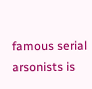famous serial arsonists is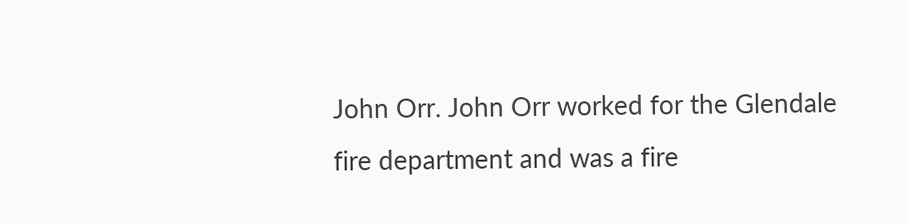John Orr. John Orr worked for the Glendale fire department and was a fire